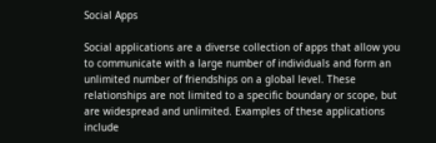Social Apps

Social applications are a diverse collection of apps that allow you to communicate with a large number of individuals and form an unlimited number of friendships on a global level. These relationships are not limited to a specific boundary or scope, but are widespread and unlimited. Examples of these applications include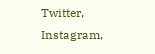Twitter, Instagram,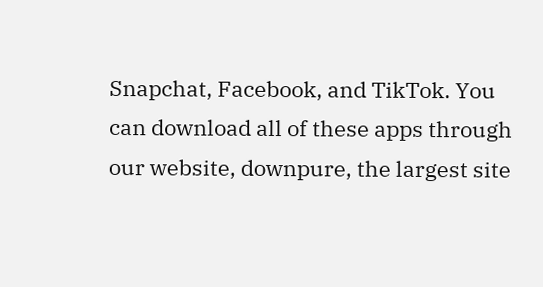Snapchat, Facebook, and TikTok. You can download all of these apps through our website, downpure, the largest site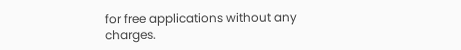for free applications without any charges.